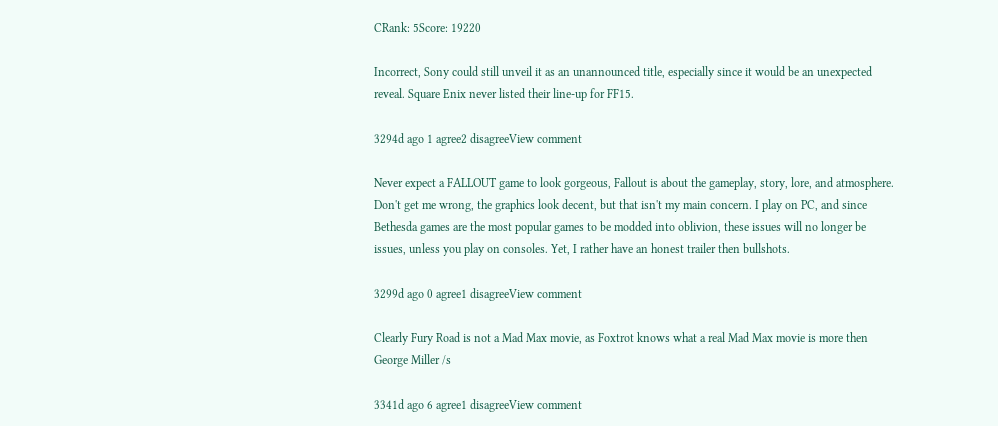CRank: 5Score: 19220

Incorrect, Sony could still unveil it as an unannounced title, especially since it would be an unexpected reveal. Square Enix never listed their line-up for FF15.

3294d ago 1 agree2 disagreeView comment

Never expect a FALLOUT game to look gorgeous, Fallout is about the gameplay, story, lore, and atmosphere. Don't get me wrong, the graphics look decent, but that isn't my main concern. I play on PC, and since Bethesda games are the most popular games to be modded into oblivion, these issues will no longer be issues, unless you play on consoles. Yet, I rather have an honest trailer then bullshots.

3299d ago 0 agree1 disagreeView comment

Clearly Fury Road is not a Mad Max movie, as Foxtrot knows what a real Mad Max movie is more then George Miller /s

3341d ago 6 agree1 disagreeView comment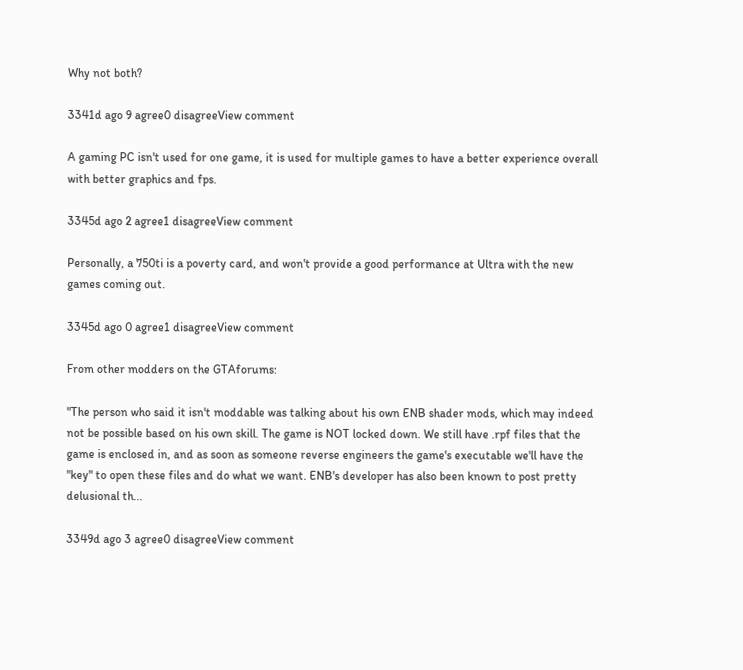Why not both?

3341d ago 9 agree0 disagreeView comment

A gaming PC isn't used for one game, it is used for multiple games to have a better experience overall with better graphics and fps.

3345d ago 2 agree1 disagreeView comment

Personally, a 750ti is a poverty card, and won't provide a good performance at Ultra with the new games coming out.

3345d ago 0 agree1 disagreeView comment

From other modders on the GTAforums:

"The person who said it isn't moddable was talking about his own ENB shader mods, which may indeed not be possible based on his own skill. The game is NOT locked down. We still have .rpf files that the game is enclosed in, and as soon as someone reverse engineers the game's executable we'll have the "key" to open these files and do what we want. ENB's developer has also been known to post pretty delusional th...

3349d ago 3 agree0 disagreeView comment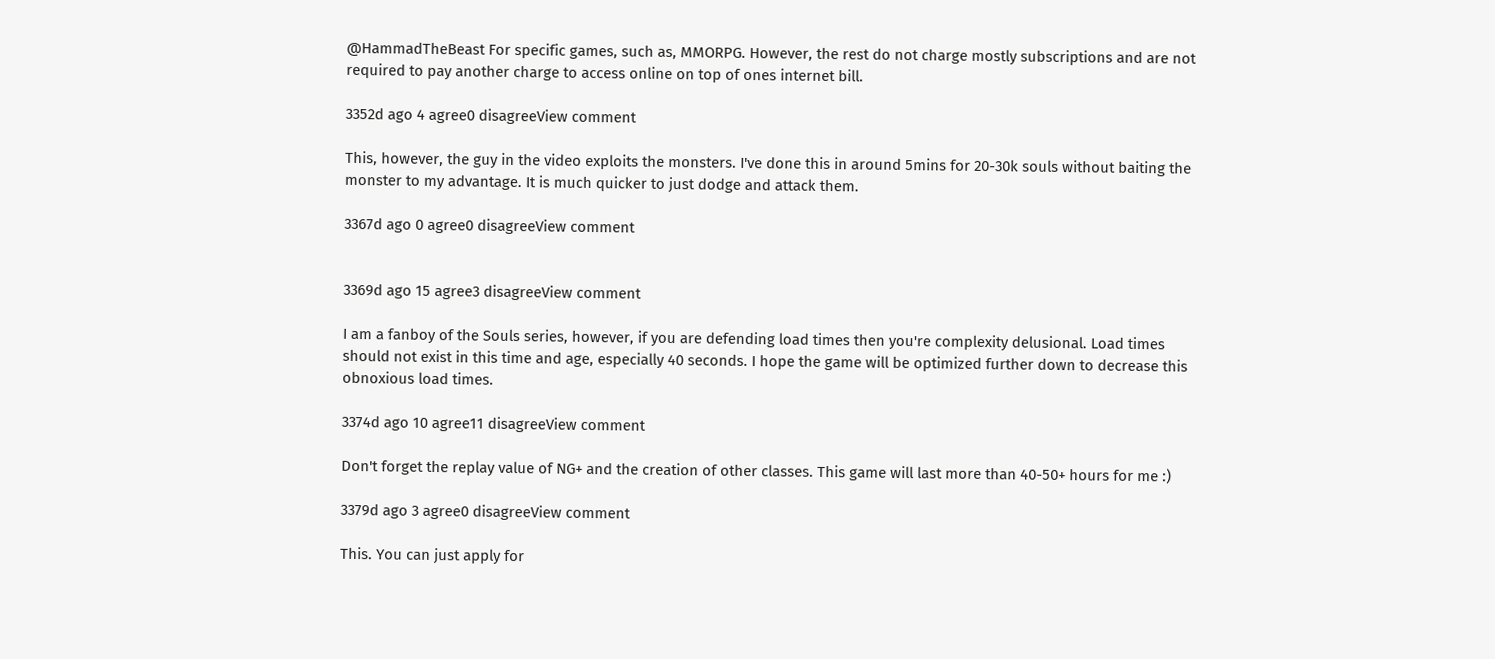@HammadTheBeast For specific games, such as, MMORPG. However, the rest do not charge mostly subscriptions and are not required to pay another charge to access online on top of ones internet bill.

3352d ago 4 agree0 disagreeView comment

This, however, the guy in the video exploits the monsters. I've done this in around 5mins for 20-30k souls without baiting the monster to my advantage. It is much quicker to just dodge and attack them.

3367d ago 0 agree0 disagreeView comment


3369d ago 15 agree3 disagreeView comment

I am a fanboy of the Souls series, however, if you are defending load times then you're complexity delusional. Load times should not exist in this time and age, especially 40 seconds. I hope the game will be optimized further down to decrease this obnoxious load times.

3374d ago 10 agree11 disagreeView comment

Don't forget the replay value of NG+ and the creation of other classes. This game will last more than 40-50+ hours for me :)

3379d ago 3 agree0 disagreeView comment

This. You can just apply for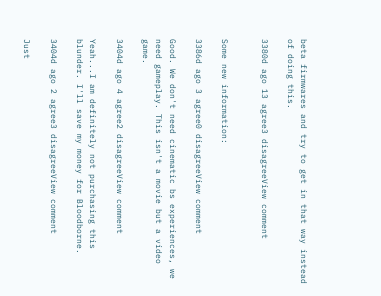beta firmwares and try to get in that way instead of doing this.

3380d ago 13 agree3 disagreeView comment


Some new information:

3386d ago 3 agree0 disagreeView comment

Good. We don't need cinematic bs experiences, we need gameplay. This isn't a movie but a video game.

3404d ago 4 agree2 disagreeView comment

Yeah...I am definitely not purchasing this blunder. I'll save my money for Bloodborne.

3404d ago 2 agree3 disagreeView comment

Just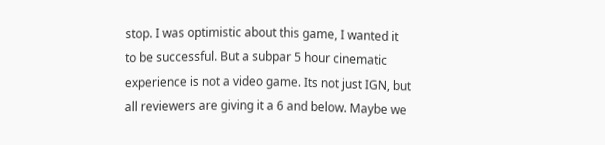stop. I was optimistic about this game, I wanted it to be successful. But a subpar 5 hour cinematic experience is not a video game. Its not just IGN, but all reviewers are giving it a 6 and below. Maybe we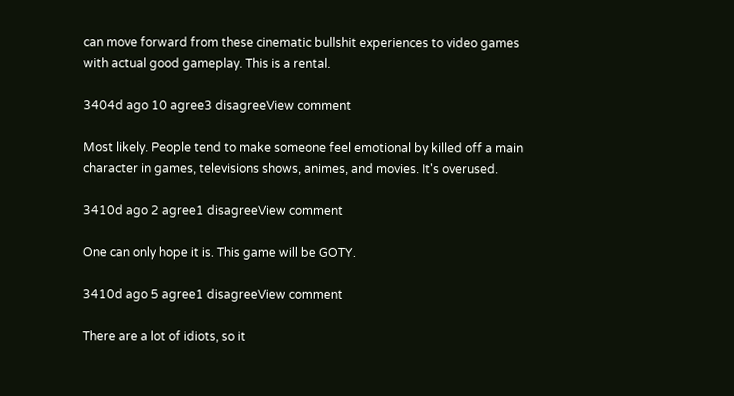can move forward from these cinematic bullshit experiences to video games with actual good gameplay. This is a rental.

3404d ago 10 agree3 disagreeView comment

Most likely. People tend to make someone feel emotional by killed off a main character in games, televisions shows, animes, and movies. It's overused.

3410d ago 2 agree1 disagreeView comment

One can only hope it is. This game will be GOTY.

3410d ago 5 agree1 disagreeView comment

There are a lot of idiots, so it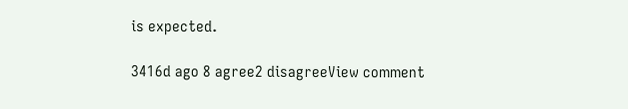is expected.

3416d ago 8 agree2 disagreeView comment